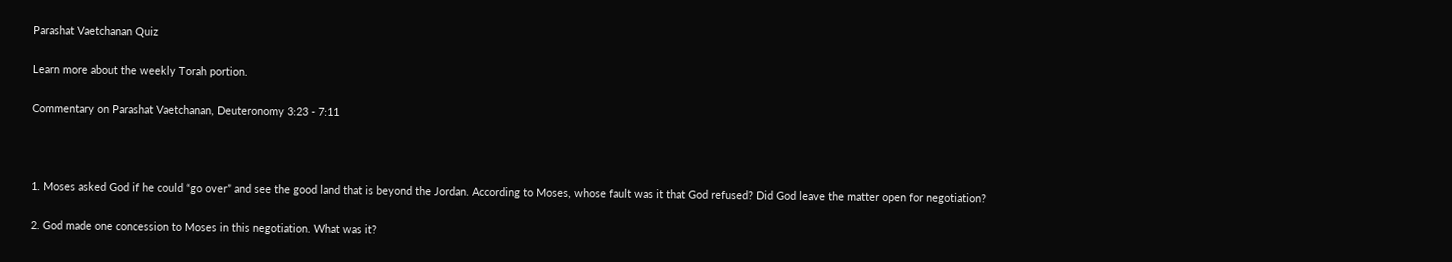Parashat Vaetchanan Quiz

Learn more about the weekly Torah portion.

Commentary on Parashat Vaetchanan, Deuteronomy 3:23 - 7:11



1. Moses asked God if he could “go over” and see the good land that is beyond the Jordan. According to Moses, whose fault was it that God refused? Did God leave the matter open for negotiation?

2. God made one concession to Moses in this negotiation. What was it?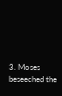3. Moses beseeched the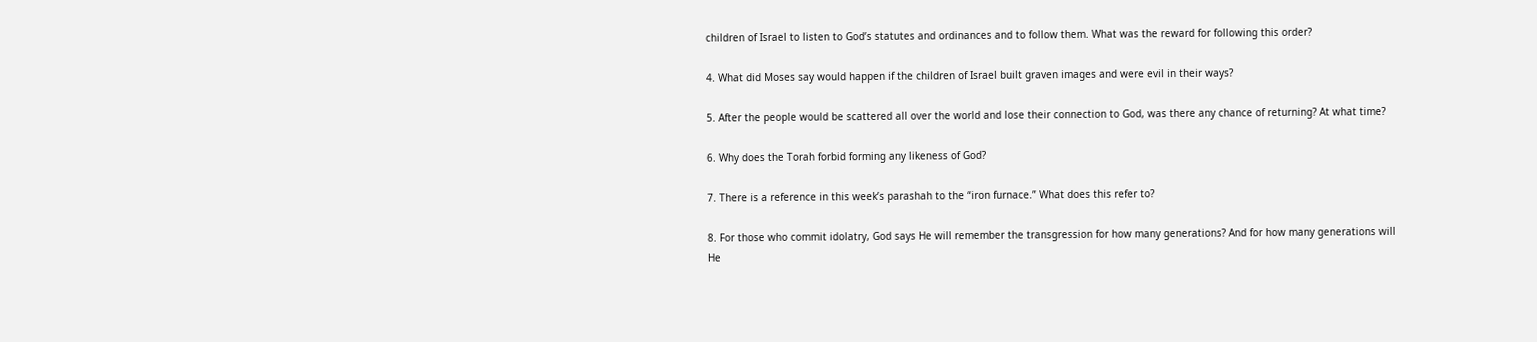children of Israel to listen to God’s statutes and ordinances and to follow them. What was the reward for following this order?

4. What did Moses say would happen if the children of Israel built graven images and were evil in their ways?

5. After the people would be scattered all over the world and lose their connection to God, was there any chance of returning? At what time?

6. Why does the Torah forbid forming any likeness of God?

7. There is a reference in this week’s parashah to the “iron furnace.” What does this refer to?

8. For those who commit idolatry, God says He will remember the transgression for how many generations? And for how many generations will He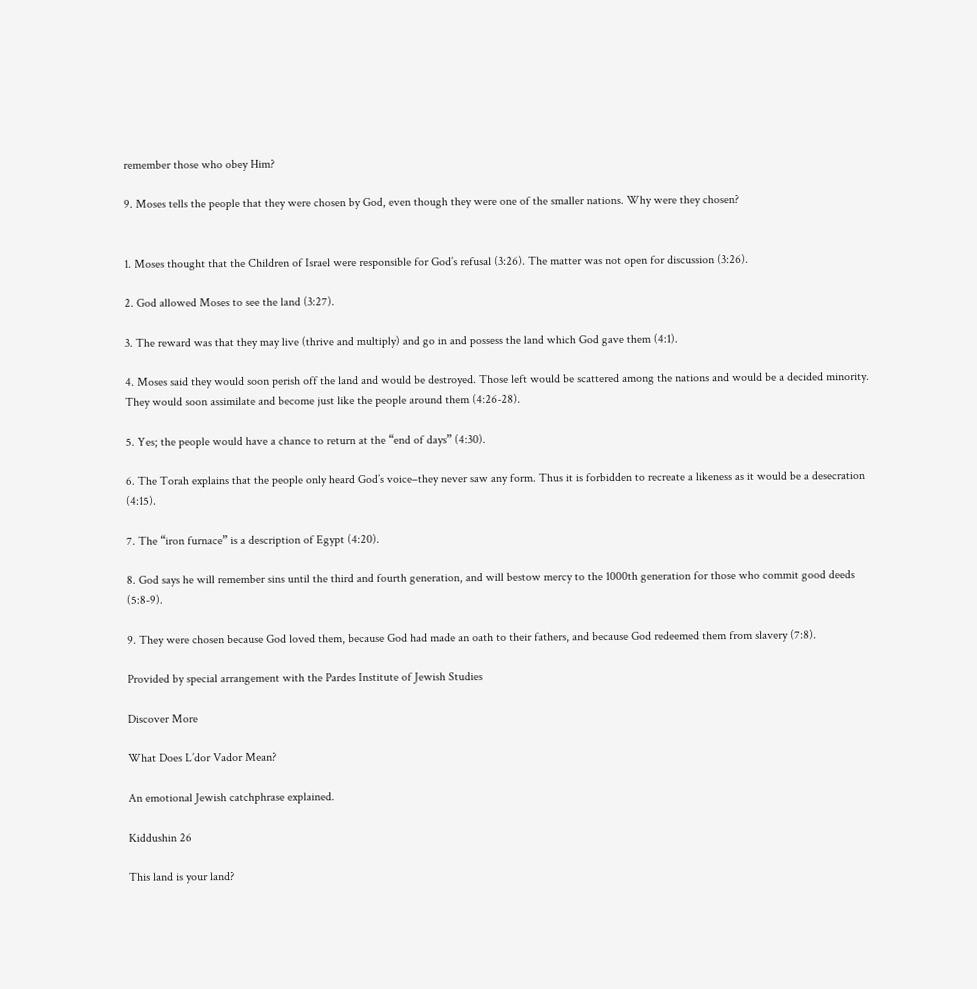remember those who obey Him?

9. Moses tells the people that they were chosen by God, even though they were one of the smaller nations. Why were they chosen?


1. Moses thought that the Children of Israel were responsible for God’s refusal (3:26). The matter was not open for discussion (3:26).

2. God allowed Moses to see the land (3:27).

3. The reward was that they may live (thrive and multiply) and go in and possess the land which God gave them (4:1).

4. Moses said they would soon perish off the land and would be destroyed. Those left would be scattered among the nations and would be a decided minority. They would soon assimilate and become just like the people around them (4:26-28).

5. Yes; the people would have a chance to return at the “end of days” (4:30).

6. The Torah explains that the people only heard God’s voice–they never saw any form. Thus it is forbidden to recreate a likeness as it would be a desecration (4:15).

7. The “iron furnace” is a description of Egypt (4:20).

8. God says he will remember sins until the third and fourth generation, and will bestow mercy to the 1000th generation for those who commit good deeds (5:8-9).

9. They were chosen because God loved them, because God had made an oath to their fathers, and because God redeemed them from slavery (7:8).

Provided by special arrangement with the Pardes Institute of Jewish Studies

Discover More

What Does L’dor Vador Mean?

An emotional Jewish catchphrase explained.

Kiddushin 26

This land is your land?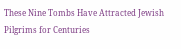These Nine Tombs Have Attracted Jewish Pilgrims for Centuries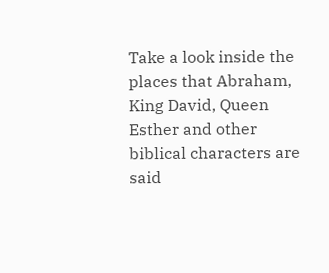Take a look inside the places that Abraham, King David, Queen Esther and other biblical characters are said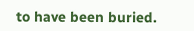to have been buried.